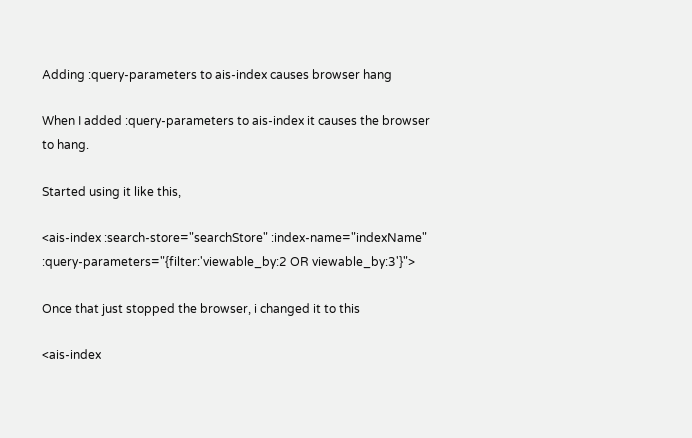Adding :query-parameters to ais-index causes browser hang

When I added :query-parameters to ais-index it causes the browser to hang.

Started using it like this,

<ais-index :search-store="searchStore" :index-name="indexName" :query-parameters="{filter:'viewable_by:2 OR viewable_by:3'}">

Once that just stopped the browser, i changed it to this

<ais-index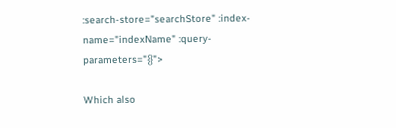:search-store="searchStore" :index-name="indexName" :query-parameters="{}">

Which also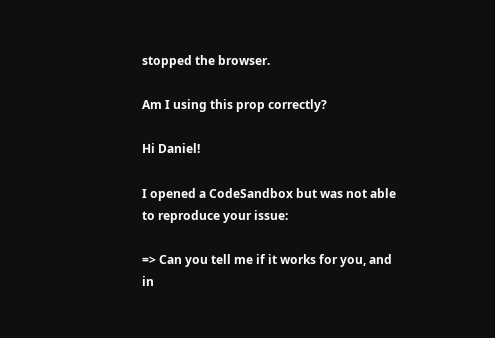stopped the browser.

Am I using this prop correctly?

Hi Daniel!

I opened a CodeSandbox but was not able to reproduce your issue:

=> Can you tell me if it works for you, and in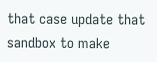that case update that sandbox to make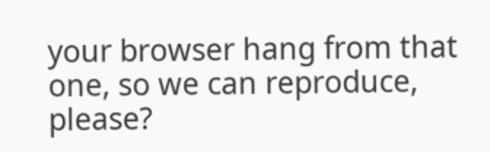your browser hang from that one, so we can reproduce, please?